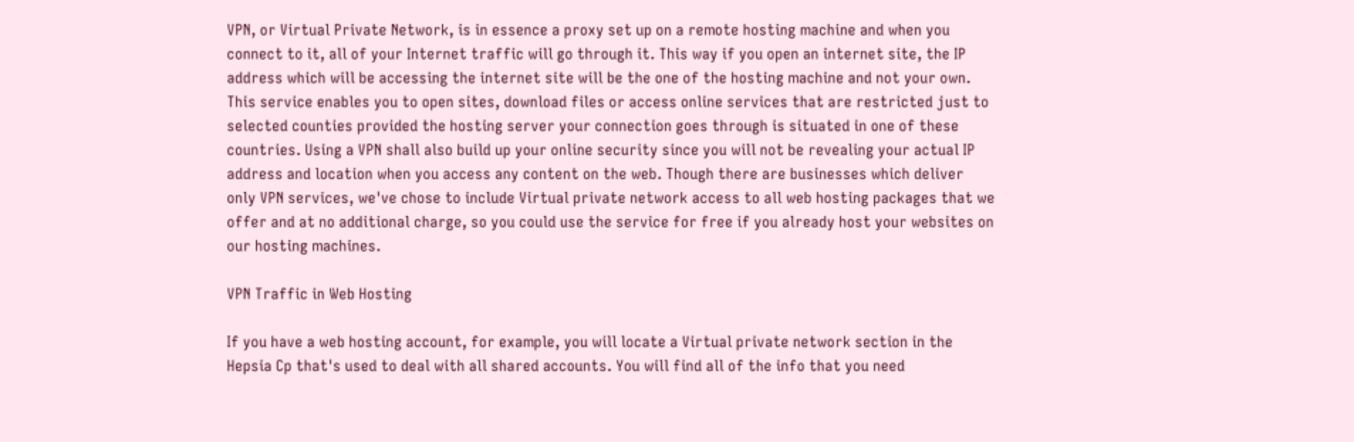VPN, or Virtual Private Network, is in essence a proxy set up on a remote hosting machine and when you connect to it, all of your Internet traffic will go through it. This way if you open an internet site, the IP address which will be accessing the internet site will be the one of the hosting machine and not your own. This service enables you to open sites, download files or access online services that are restricted just to selected counties provided the hosting server your connection goes through is situated in one of these countries. Using a VPN shall also build up your online security since you will not be revealing your actual IP address and location when you access any content on the web. Though there are businesses which deliver only VPN services, we've chose to include Virtual private network access to all web hosting packages that we offer and at no additional charge, so you could use the service for free if you already host your websites on our hosting machines.

VPN Traffic in Web Hosting

If you have a web hosting account, for example, you will locate a Virtual private network section in the Hepsia Cp that's used to deal with all shared accounts. You will find all of the info that you need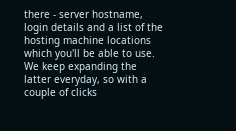there - server hostname, login details and a list of the hosting machine locations which you'll be able to use. We keep expanding the latter everyday, so with a couple of clicks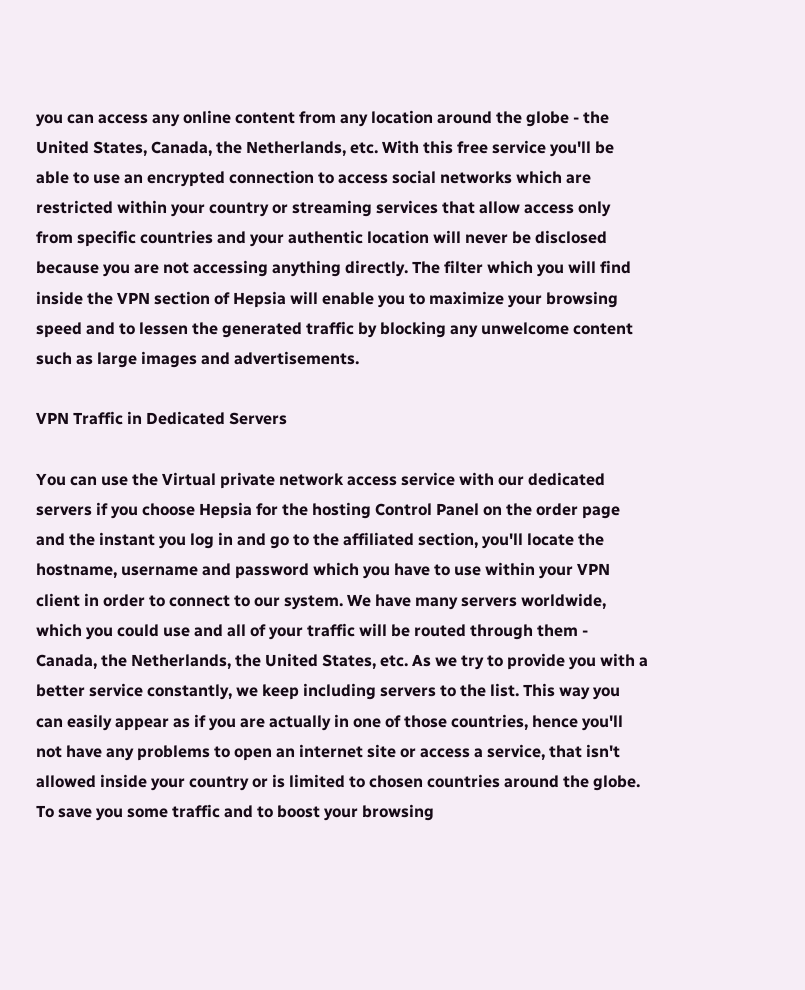you can access any online content from any location around the globe - the United States, Canada, the Netherlands, etc. With this free service you'll be able to use an encrypted connection to access social networks which are restricted within your country or streaming services that allow access only from specific countries and your authentic location will never be disclosed because you are not accessing anything directly. The filter which you will find inside the VPN section of Hepsia will enable you to maximize your browsing speed and to lessen the generated traffic by blocking any unwelcome content such as large images and advertisements.

VPN Traffic in Dedicated Servers

You can use the Virtual private network access service with our dedicated servers if you choose Hepsia for the hosting Control Panel on the order page and the instant you log in and go to the affiliated section, you'll locate the hostname, username and password which you have to use within your VPN client in order to connect to our system. We have many servers worldwide, which you could use and all of your traffic will be routed through them - Canada, the Netherlands, the United States, etc. As we try to provide you with a better service constantly, we keep including servers to the list. This way you can easily appear as if you are actually in one of those countries, hence you'll not have any problems to open an internet site or access a service, that isn't allowed inside your country or is limited to chosen countries around the globe. To save you some traffic and to boost your browsing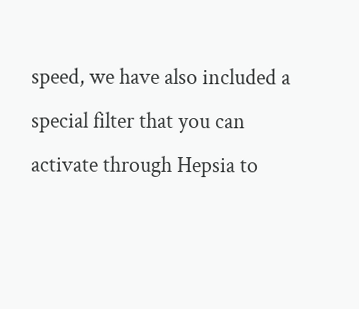speed, we have also included a special filter that you can activate through Hepsia to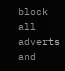block all adverts and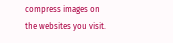compress images on the websites you visit.